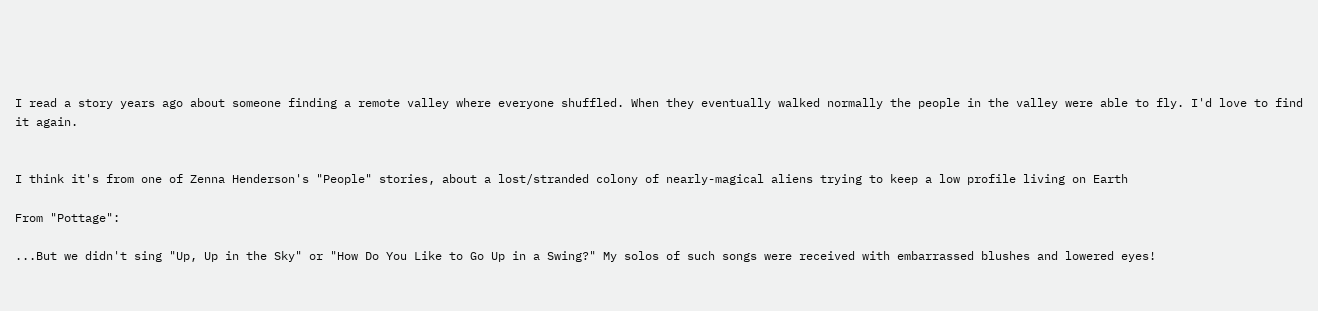I read a story years ago about someone finding a remote valley where everyone shuffled. When they eventually walked normally the people in the valley were able to fly. I'd love to find it again.


I think it's from one of Zenna Henderson's "People" stories, about a lost/stranded colony of nearly-magical aliens trying to keep a low profile living on Earth

From "Pottage":

...But we didn't sing "Up, Up in the Sky" or "How Do You Like to Go Up in a Swing?" My solos of such songs were received with embarrassed blushes and lowered eyes!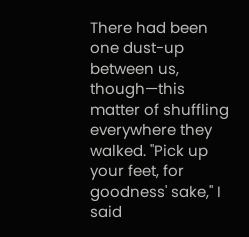There had been one dust-up between us, though—this matter of shuffling everywhere they walked. "Pick up your feet, for goodness' sake," I said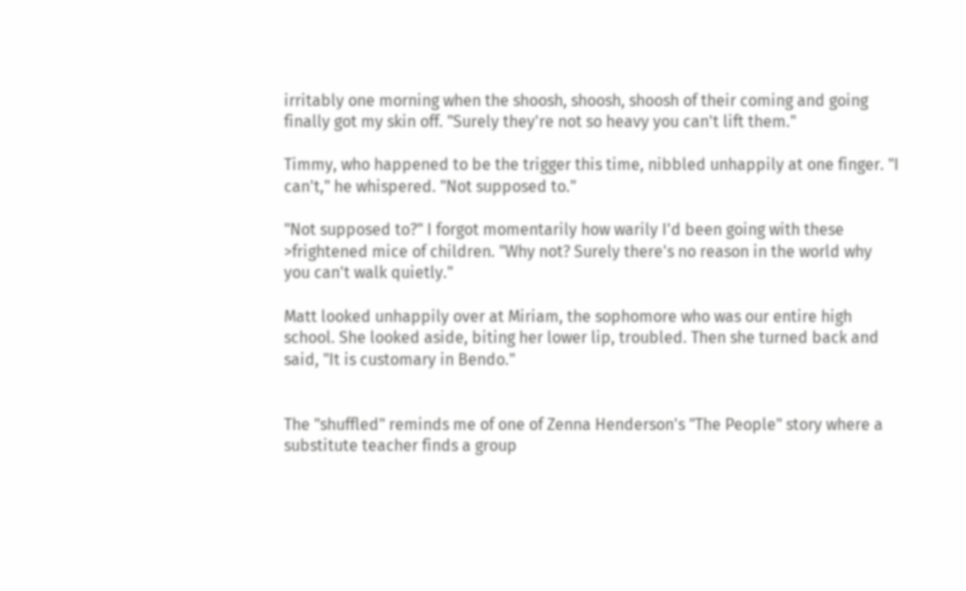irritably one morning when the shoosh, shoosh, shoosh of their coming and going finally got my skin off. "Surely they're not so heavy you can't lift them."

Timmy, who happened to be the trigger this time, nibbled unhappily at one finger. "I can't," he whispered. "Not supposed to."

"Not supposed to?" I forgot momentarily how warily I'd been going with these >frightened mice of children. "Why not? Surely there's no reason in the world why you can't walk quietly."

Matt looked unhappily over at Miriam, the sophomore who was our entire high school. She looked aside, biting her lower lip, troubled. Then she turned back and said, "It is customary in Bendo."


The "shuffled" reminds me of one of Zenna Henderson's "The People" story where a substitute teacher finds a group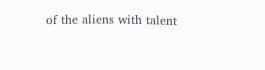of the aliens with talent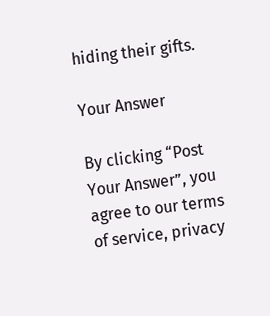hiding their gifts.

Your Answer

By clicking “Post Your Answer”, you agree to our terms of service, privacy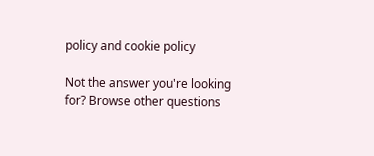policy and cookie policy

Not the answer you're looking for? Browse other questions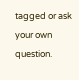tagged or ask your own question.